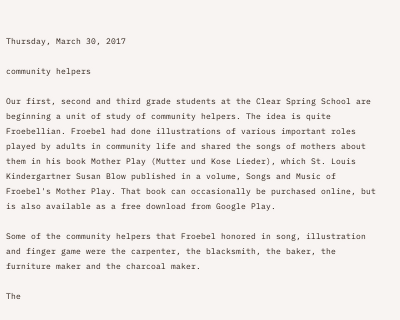Thursday, March 30, 2017

community helpers

Our first, second and third grade students at the Clear Spring School are beginning a unit of study of community helpers. The idea is quite Froebellian. Froebel had done illustrations of various important roles played by adults in community life and shared the songs of mothers about them in his book Mother Play (Mutter und Kose Lieder), which St. Louis Kindergartner Susan Blow published in a volume, Songs and Music of Froebel's Mother Play. That book can occasionally be purchased online, but is also available as a free download from Google Play.

Some of the community helpers that Froebel honored in song, illustration and finger game were the carpenter, the blacksmith, the baker, the furniture maker and the charcoal maker.

The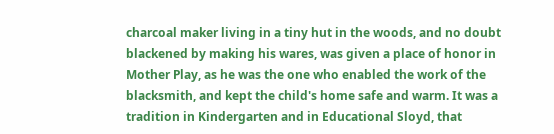charcoal maker living in a tiny hut in the woods, and no doubt blackened by making his wares, was given a place of honor in Mother Play, as he was the one who enabled the work of the blacksmith, and kept the child's home safe and warm. It was a tradition in Kindergarten and in Educational Sloyd, that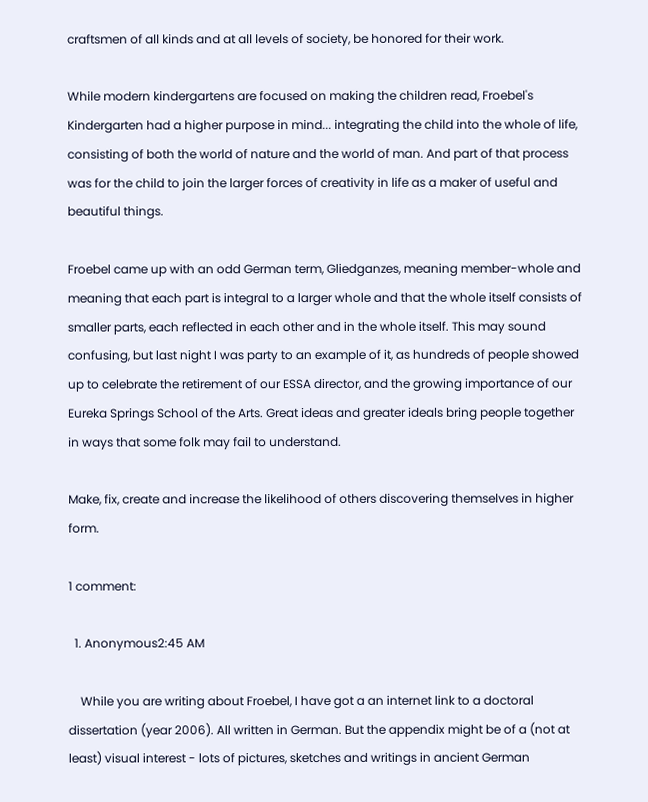craftsmen of all kinds and at all levels of society, be honored for their work.

While modern kindergartens are focused on making the children read, Froebel's Kindergarten had a higher purpose in mind... integrating the child into the whole of life, consisting of both the world of nature and the world of man. And part of that process was for the child to join the larger forces of creativity in life as a maker of useful and beautiful things.

Froebel came up with an odd German term, Gliedganzes, meaning member-whole and meaning that each part is integral to a larger whole and that the whole itself consists of smaller parts, each reflected in each other and in the whole itself. This may sound confusing, but last night I was party to an example of it, as hundreds of people showed up to celebrate the retirement of our ESSA director, and the growing importance of our Eureka Springs School of the Arts. Great ideas and greater ideals bring people together in ways that some folk may fail to understand.

Make, fix, create and increase the likelihood of others discovering themselves in higher form.

1 comment:

  1. Anonymous2:45 AM

    While you are writing about Froebel, I have got a an internet link to a doctoral dissertation (year 2006). All written in German. But the appendix might be of a (not at least) visual interest - lots of pictures, sketches and writings in ancient German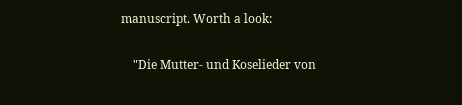manuscript. Worth a look:

    "Die Mutter- und Koselieder von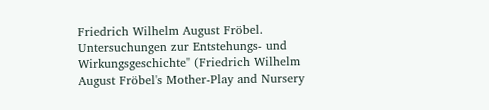Friedrich Wilhelm August Fröbel. Untersuchungen zur Entstehungs- und Wirkungsgeschichte" (Friedrich Wilhelm August Fröbel's Mother-Play and Nursery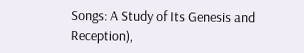Songs: A Study of Its Genesis and Reception),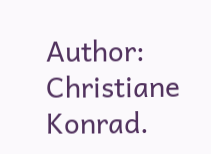Author: Christiane Konrad.